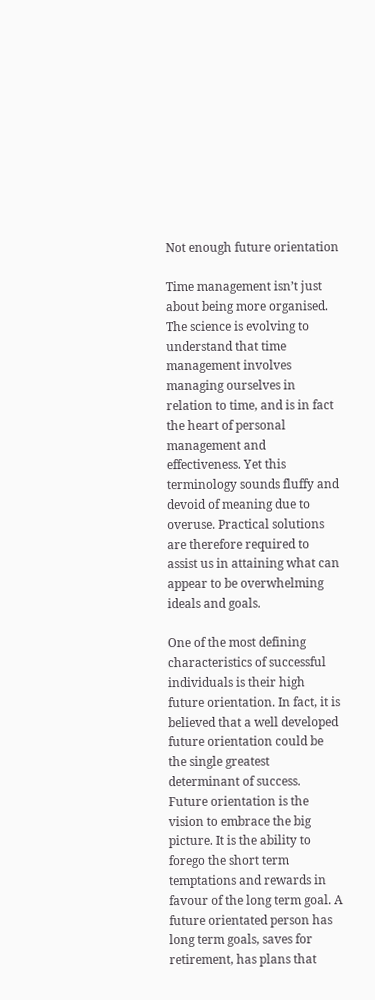Not enough future orientation

Time management isn’t just about being more organised. The science is evolving to understand that time management involves managing ourselves in relation to time, and is in fact the heart of personal management and effectiveness. Yet this terminology sounds fluffy and devoid of meaning due to overuse. Practical solutions are therefore required to assist us in attaining what can appear to be overwhelming ideals and goals.

One of the most defining characteristics of successful individuals is their high future orientation. In fact, it is believed that a well developed future orientation could be the single greatest determinant of success. Future orientation is the vision to embrace the big picture. It is the ability to forego the short term temptations and rewards in favour of the long term goal. A future orientated person has long term goals, saves for retirement, has plans that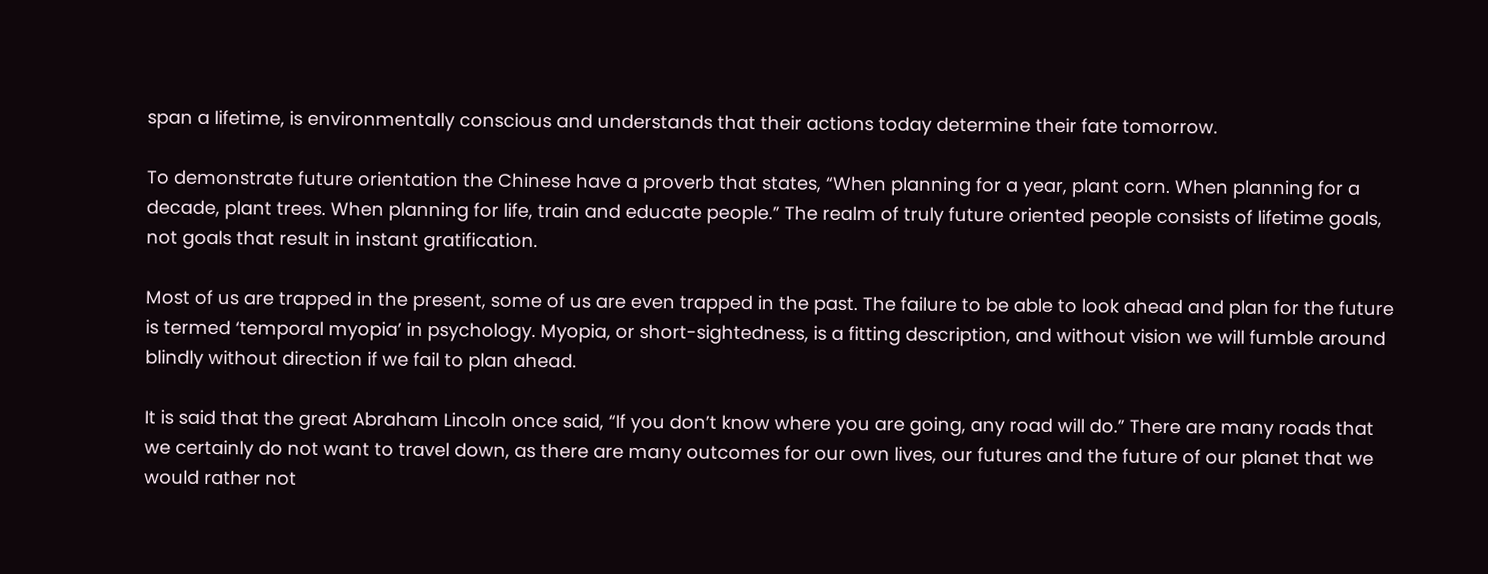span a lifetime, is environmentally conscious and understands that their actions today determine their fate tomorrow.

To demonstrate future orientation the Chinese have a proverb that states, “When planning for a year, plant corn. When planning for a decade, plant trees. When planning for life, train and educate people.” The realm of truly future oriented people consists of lifetime goals, not goals that result in instant gratification.

Most of us are trapped in the present, some of us are even trapped in the past. The failure to be able to look ahead and plan for the future is termed ‘temporal myopia’ in psychology. Myopia, or short-sightedness, is a fitting description, and without vision we will fumble around blindly without direction if we fail to plan ahead.

It is said that the great Abraham Lincoln once said, “If you don’t know where you are going, any road will do.” There are many roads that we certainly do not want to travel down, as there are many outcomes for our own lives, our futures and the future of our planet that we would rather not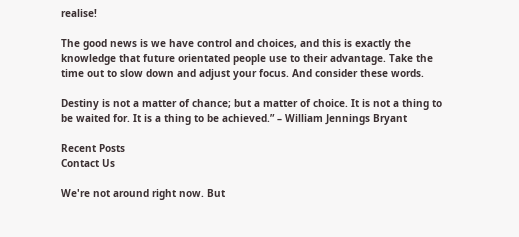realise!

The good news is we have control and choices, and this is exactly the knowledge that future orientated people use to their advantage. Take the time out to slow down and adjust your focus. And consider these words.

Destiny is not a matter of chance; but a matter of choice. It is not a thing to be waited for. It is a thing to be achieved.” – William Jennings Bryant

Recent Posts
Contact Us

We're not around right now. But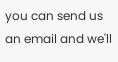you can send us an email and we'll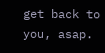get back to you, asap.